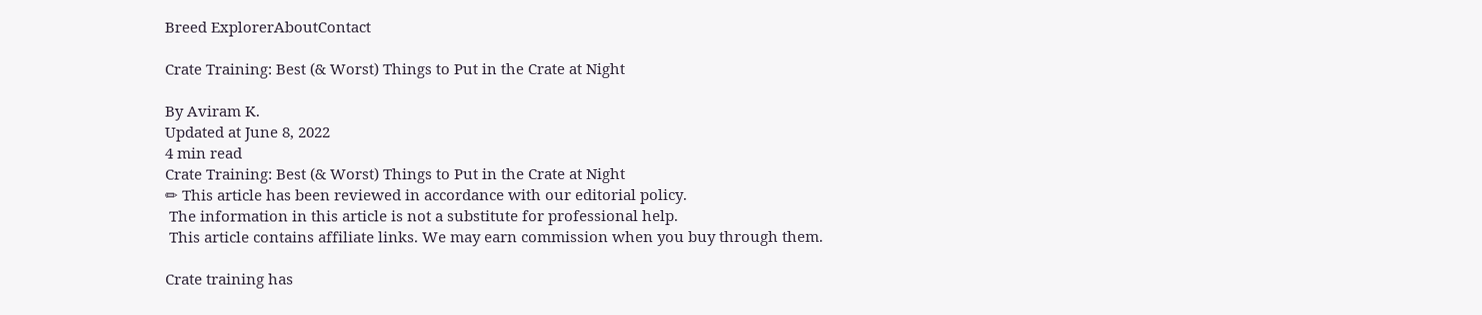Breed ExplorerAboutContact

Crate Training: Best (& Worst) Things to Put in the Crate at Night

By Aviram K.
Updated at June 8, 2022
4 min read
Crate Training: Best (& Worst) Things to Put in the Crate at Night
✏ This article has been reviewed in accordance with our editorial policy.
 The information in this article is not a substitute for professional help.
 This article contains affiliate links. We may earn commission when you buy through them.

Crate training has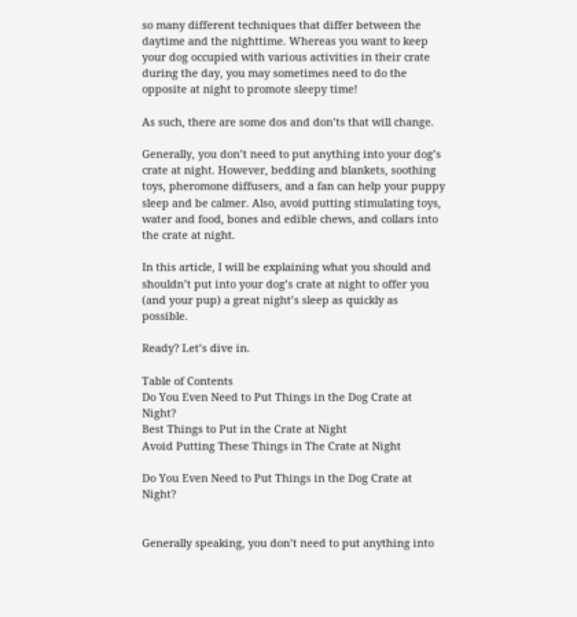so many different techniques that differ between the daytime and the nighttime. Whereas you want to keep your dog occupied with various activities in their crate during the day, you may sometimes need to do the opposite at night to promote sleepy time!

As such, there are some dos and don’ts that will change.

Generally, you don’t need to put anything into your dog’s crate at night. However, bedding and blankets, soothing toys, pheromone diffusers, and a fan can help your puppy sleep and be calmer. Also, avoid putting stimulating toys, water and food, bones and edible chews, and collars into the crate at night.

In this article, I will be explaining what you should and shouldn’t put into your dog’s crate at night to offer you (and your pup) a great night’s sleep as quickly as possible.

Ready? Let’s dive in.

Table of Contents
Do You Even Need to Put Things in the Dog Crate at Night?
Best Things to Put in the Crate at Night
Avoid Putting These Things in The Crate at Night

Do You Even Need to Put Things in the Dog Crate at Night?


Generally speaking, you don’t need to put anything into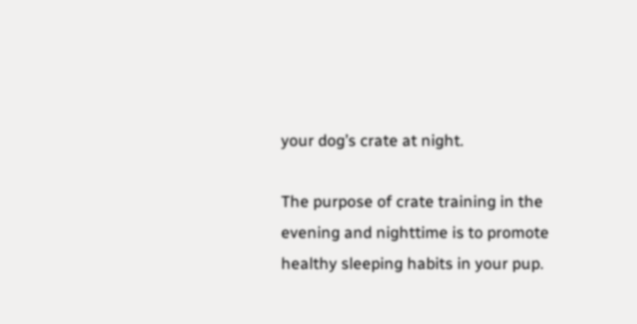your dog’s crate at night.

The purpose of crate training in the evening and nighttime is to promote healthy sleeping habits in your pup.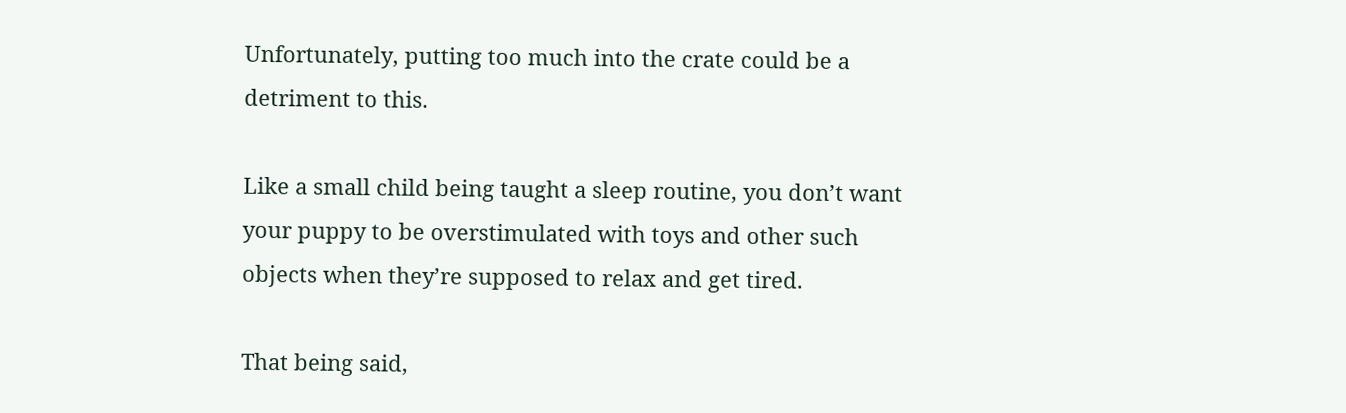Unfortunately, putting too much into the crate could be a detriment to this.

Like a small child being taught a sleep routine, you don’t want your puppy to be overstimulated with toys and other such objects when they’re supposed to relax and get tired.

That being said,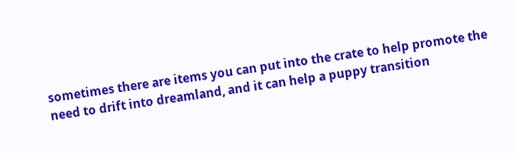sometimes there are items you can put into the crate to help promote the need to drift into dreamland, and it can help a puppy transition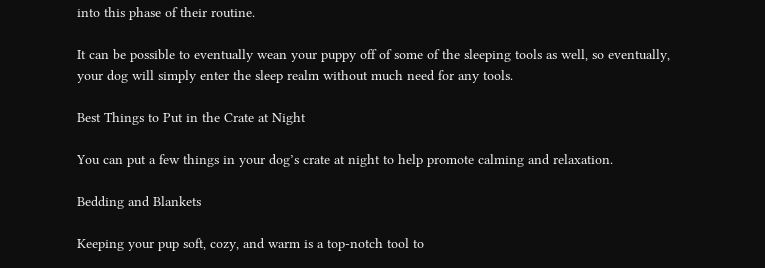into this phase of their routine.

It can be possible to eventually wean your puppy off of some of the sleeping tools as well, so eventually, your dog will simply enter the sleep realm without much need for any tools.

Best Things to Put in the Crate at Night

You can put a few things in your dog’s crate at night to help promote calming and relaxation.

Bedding and Blankets

Keeping your pup soft, cozy, and warm is a top-notch tool to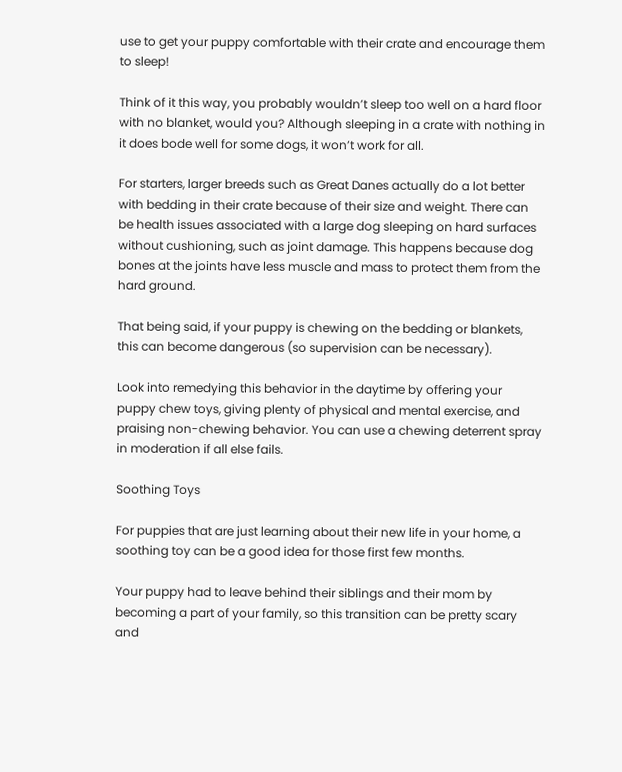use to get your puppy comfortable with their crate and encourage them to sleep!

Think of it this way, you probably wouldn’t sleep too well on a hard floor with no blanket, would you? Although sleeping in a crate with nothing in it does bode well for some dogs, it won’t work for all.

For starters, larger breeds such as Great Danes actually do a lot better with bedding in their crate because of their size and weight. There can be health issues associated with a large dog sleeping on hard surfaces without cushioning, such as joint damage. This happens because dog bones at the joints have less muscle and mass to protect them from the hard ground.

That being said, if your puppy is chewing on the bedding or blankets, this can become dangerous (so supervision can be necessary).

Look into remedying this behavior in the daytime by offering your puppy chew toys, giving plenty of physical and mental exercise, and praising non-chewing behavior. You can use a chewing deterrent spray in moderation if all else fails.

Soothing Toys

For puppies that are just learning about their new life in your home, a soothing toy can be a good idea for those first few months.

Your puppy had to leave behind their siblings and their mom by becoming a part of your family, so this transition can be pretty scary and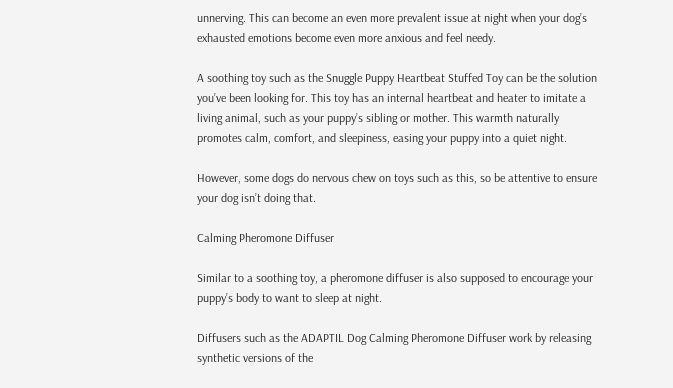unnerving. This can become an even more prevalent issue at night when your dog’s exhausted emotions become even more anxious and feel needy.

A soothing toy such as the Snuggle Puppy Heartbeat Stuffed Toy can be the solution you’ve been looking for. This toy has an internal heartbeat and heater to imitate a living animal, such as your puppy’s sibling or mother. This warmth naturally promotes calm, comfort, and sleepiness, easing your puppy into a quiet night.

However, some dogs do nervous chew on toys such as this, so be attentive to ensure your dog isn’t doing that.

Calming Pheromone Diffuser

Similar to a soothing toy, a pheromone diffuser is also supposed to encourage your puppy’s body to want to sleep at night.

Diffusers such as the ADAPTIL Dog Calming Pheromone Diffuser work by releasing synthetic versions of the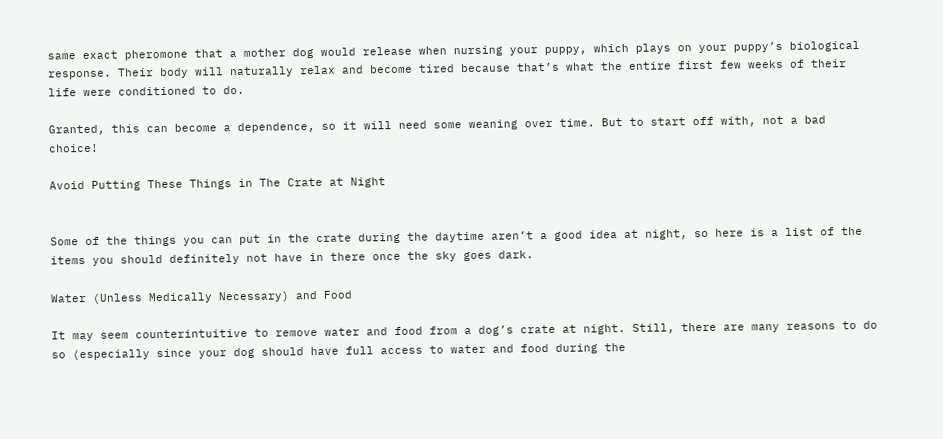same exact pheromone that a mother dog would release when nursing your puppy, which plays on your puppy’s biological response. Their body will naturally relax and become tired because that’s what the entire first few weeks of their life were conditioned to do.

Granted, this can become a dependence, so it will need some weaning over time. But to start off with, not a bad choice!

Avoid Putting These Things in The Crate at Night


Some of the things you can put in the crate during the daytime aren’t a good idea at night, so here is a list of the items you should definitely not have in there once the sky goes dark.

Water (Unless Medically Necessary) and Food

It may seem counterintuitive to remove water and food from a dog’s crate at night. Still, there are many reasons to do so (especially since your dog should have full access to water and food during the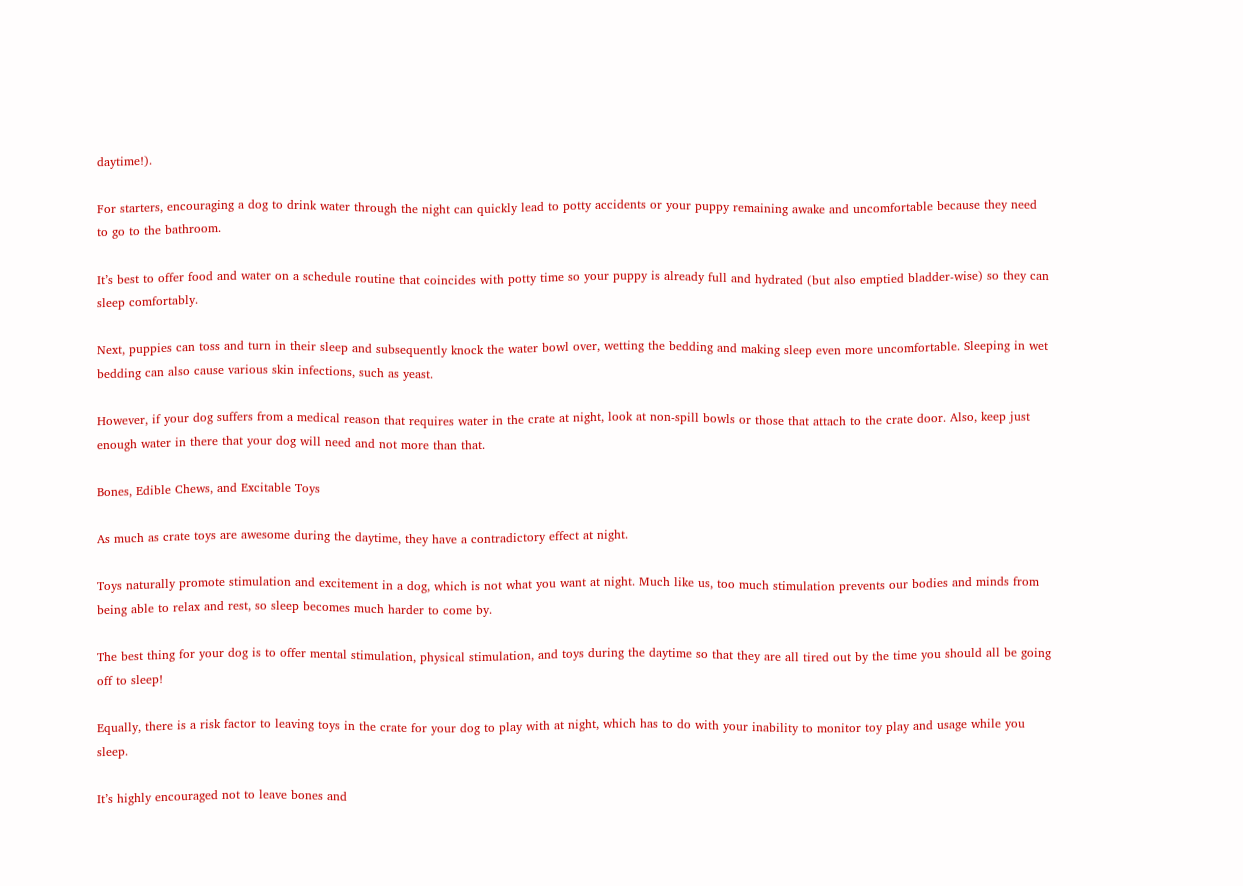daytime!).

For starters, encouraging a dog to drink water through the night can quickly lead to potty accidents or your puppy remaining awake and uncomfortable because they need to go to the bathroom.

It’s best to offer food and water on a schedule routine that coincides with potty time so your puppy is already full and hydrated (but also emptied bladder-wise) so they can sleep comfortably.

Next, puppies can toss and turn in their sleep and subsequently knock the water bowl over, wetting the bedding and making sleep even more uncomfortable. Sleeping in wet bedding can also cause various skin infections, such as yeast.

However, if your dog suffers from a medical reason that requires water in the crate at night, look at non-spill bowls or those that attach to the crate door. Also, keep just enough water in there that your dog will need and not more than that.

Bones, Edible Chews, and Excitable Toys

As much as crate toys are awesome during the daytime, they have a contradictory effect at night.

Toys naturally promote stimulation and excitement in a dog, which is not what you want at night. Much like us, too much stimulation prevents our bodies and minds from being able to relax and rest, so sleep becomes much harder to come by.

The best thing for your dog is to offer mental stimulation, physical stimulation, and toys during the daytime so that they are all tired out by the time you should all be going off to sleep!

Equally, there is a risk factor to leaving toys in the crate for your dog to play with at night, which has to do with your inability to monitor toy play and usage while you sleep.

It’s highly encouraged not to leave bones and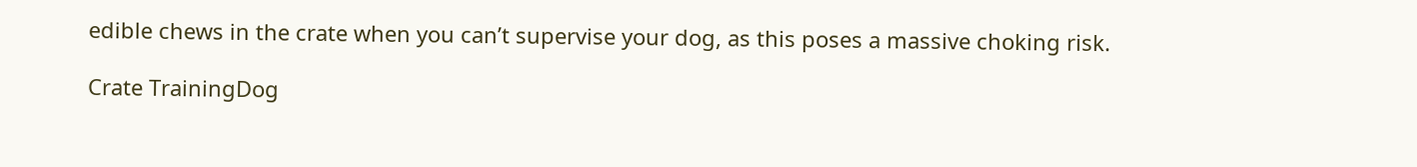edible chews in the crate when you can’t supervise your dog, as this poses a massive choking risk.

Crate TrainingDog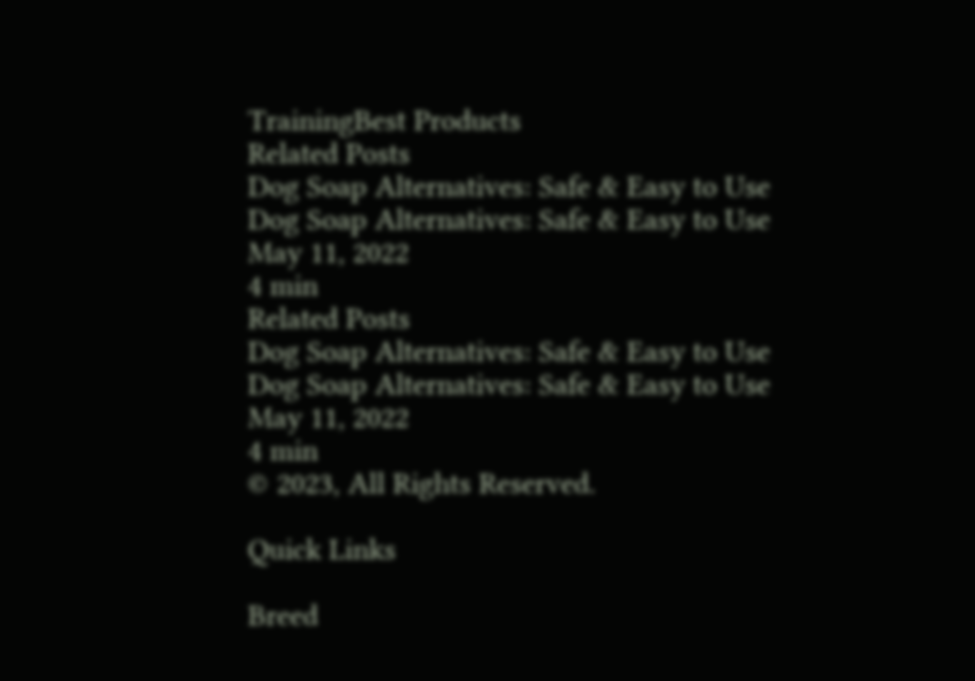TrainingBest Products
Related Posts
Dog Soap Alternatives: Safe & Easy to Use
Dog Soap Alternatives: Safe & Easy to Use
May 11, 2022
4 min
Related Posts
Dog Soap Alternatives: Safe & Easy to Use
Dog Soap Alternatives: Safe & Easy to Use
May 11, 2022
4 min
© 2023, All Rights Reserved.

Quick Links

Breed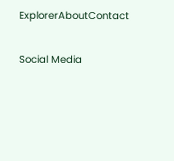ExplorerAboutContact

Social Media